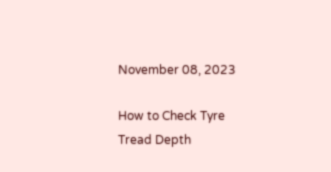November 08, 2023

How to Check Tyre Tread Depth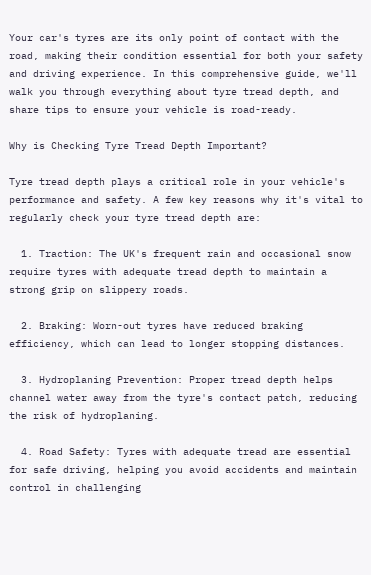Your car's tyres are its only point of contact with the road, making their condition essential for both your safety and driving experience. In this comprehensive guide, we'll walk you through everything about tyre tread depth, and share tips to ensure your vehicle is road-ready.

Why is Checking Tyre Tread Depth Important?

Tyre tread depth plays a critical role in your vehicle's performance and safety. A few key reasons why it's vital to regularly check your tyre tread depth are:

  1. Traction: The UK's frequent rain and occasional snow require tyres with adequate tread depth to maintain a strong grip on slippery roads.

  2. Braking: Worn-out tyres have reduced braking efficiency, which can lead to longer stopping distances.

  3. Hydroplaning Prevention: Proper tread depth helps channel water away from the tyre's contact patch, reducing the risk of hydroplaning.

  4. Road Safety: Tyres with adequate tread are essential for safe driving, helping you avoid accidents and maintain control in challenging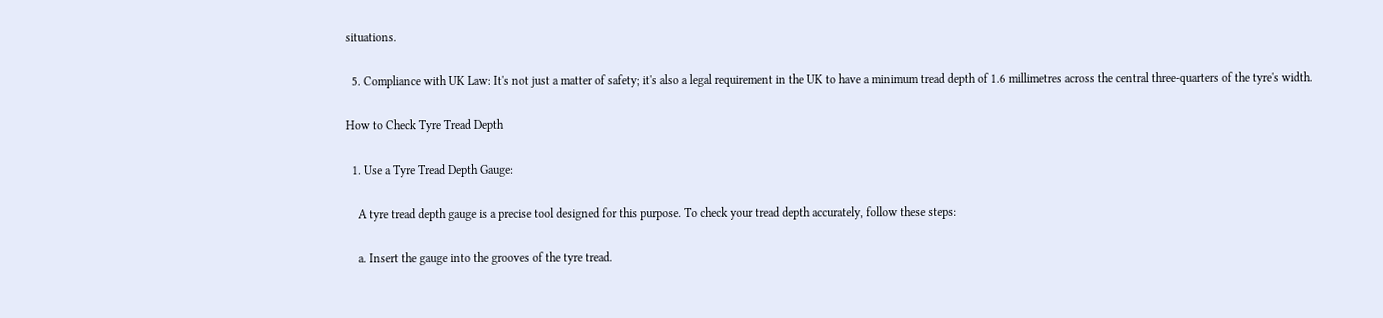situations.

  5. Compliance with UK Law: It's not just a matter of safety; it's also a legal requirement in the UK to have a minimum tread depth of 1.6 millimetres across the central three-quarters of the tyre's width.

How to Check Tyre Tread Depth

  1. Use a Tyre Tread Depth Gauge:

    A tyre tread depth gauge is a precise tool designed for this purpose. To check your tread depth accurately, follow these steps:

    a. Insert the gauge into the grooves of the tyre tread.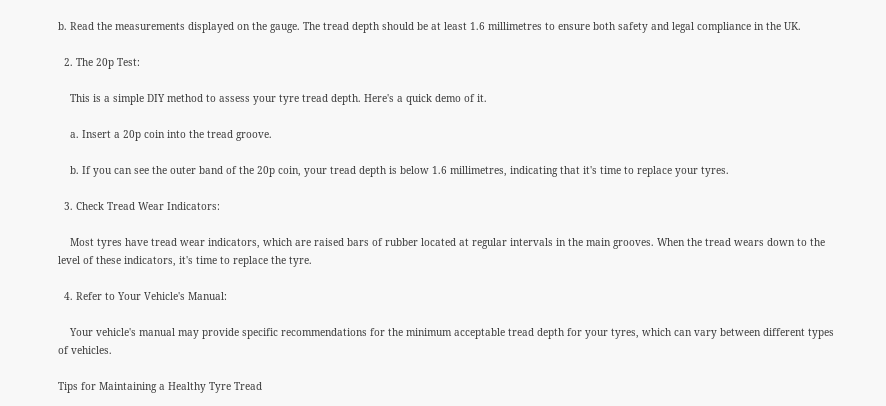b. Read the measurements displayed on the gauge. The tread depth should be at least 1.6 millimetres to ensure both safety and legal compliance in the UK.

  2. The 20p Test:

    This is a simple DIY method to assess your tyre tread depth. Here's a quick demo of it.

    a. Insert a 20p coin into the tread groove.

    b. If you can see the outer band of the 20p coin, your tread depth is below 1.6 millimetres, indicating that it's time to replace your tyres.

  3. Check Tread Wear Indicators:

    Most tyres have tread wear indicators, which are raised bars of rubber located at regular intervals in the main grooves. When the tread wears down to the level of these indicators, it's time to replace the tyre.

  4. Refer to Your Vehicle's Manual:

    Your vehicle's manual may provide specific recommendations for the minimum acceptable tread depth for your tyres, which can vary between different types of vehicles.

Tips for Maintaining a Healthy Tyre Tread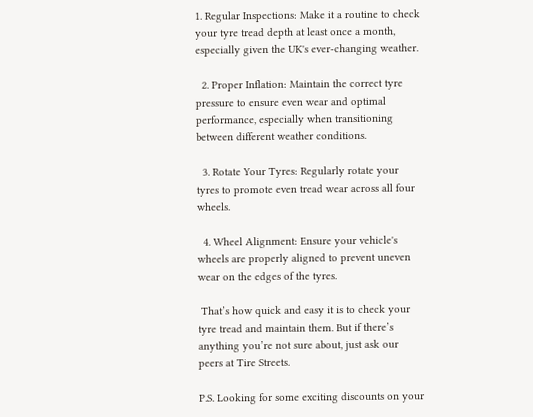1. Regular Inspections: Make it a routine to check your tyre tread depth at least once a month, especially given the UK's ever-changing weather.

  2. Proper Inflation: Maintain the correct tyre pressure to ensure even wear and optimal performance, especially when transitioning between different weather conditions.

  3. Rotate Your Tyres: Regularly rotate your tyres to promote even tread wear across all four wheels.

  4. Wheel Alignment: Ensure your vehicle's wheels are properly aligned to prevent uneven wear on the edges of the tyres.

 That’s how quick and easy it is to check your tyre tread and maintain them. But if there’s anything you’re not sure about, just ask our peers at Tire Streets.

P.S. Looking for some exciting discounts on your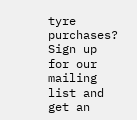tyre purchases? Sign up for our mailing list and get an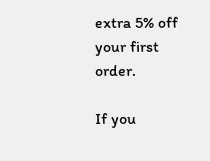extra 5% off your first order.

If you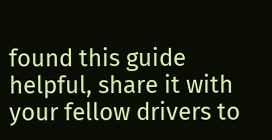found this guide helpful, share it with your fellow drivers to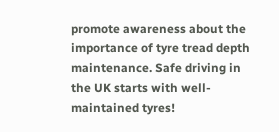promote awareness about the importance of tyre tread depth maintenance. Safe driving in the UK starts with well-maintained tyres!